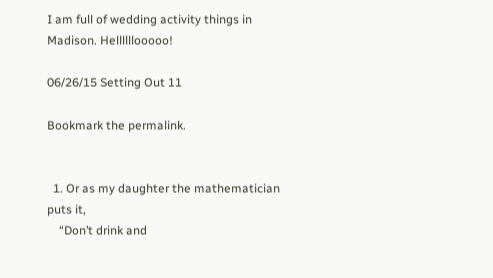I am full of wedding activity things in Madison. Hellllllooooo!

06/26/15 Setting Out 11

Bookmark the permalink.


  1. Or as my daughter the mathematician puts it,
    “Don’t drink and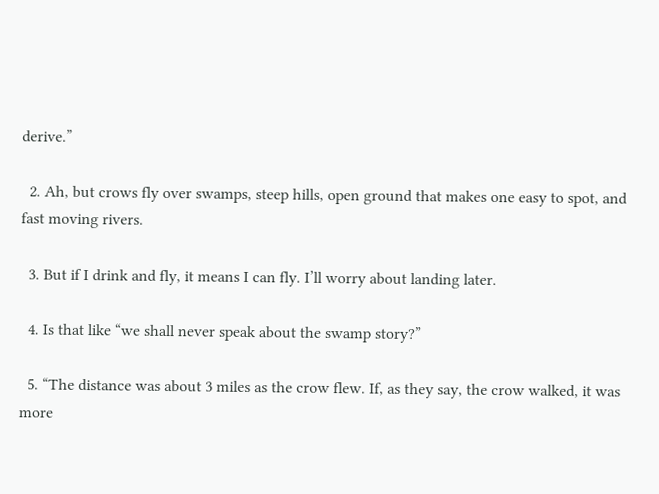derive.”

  2. Ah, but crows fly over swamps, steep hills, open ground that makes one easy to spot, and fast moving rivers.

  3. But if I drink and fly, it means I can fly. I’ll worry about landing later.

  4. Is that like “we shall never speak about the swamp story?”

  5. “The distance was about 3 miles as the crow flew. If, as they say, the crow walked, it was more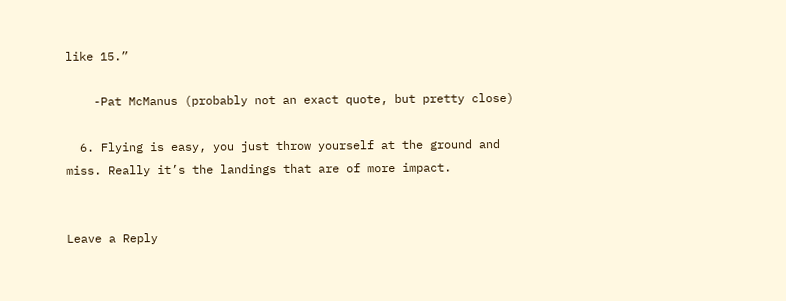like 15.”

    -Pat McManus (probably not an exact quote, but pretty close)

  6. Flying is easy, you just throw yourself at the ground and miss. Really it’s the landings that are of more impact.


Leave a Reply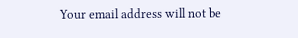Your email address will not be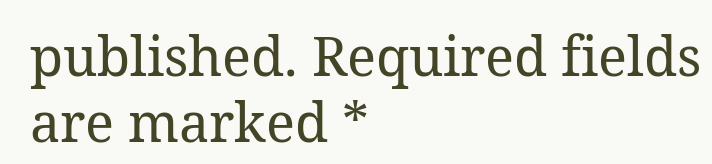published. Required fields are marked *